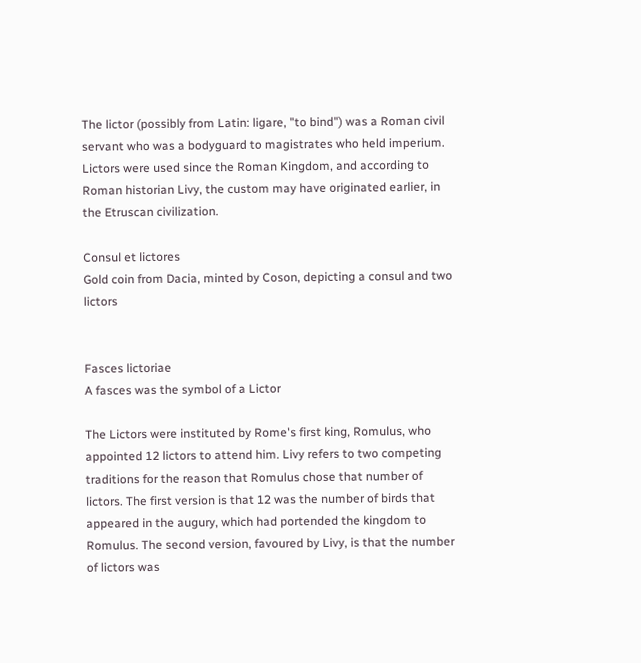The lictor (possibly from Latin: ligare, "to bind") was a Roman civil servant who was a bodyguard to magistrates who held imperium. Lictors were used since the Roman Kingdom, and according to Roman historian Livy, the custom may have originated earlier, in the Etruscan civilization.

Consul et lictores
Gold coin from Dacia, minted by Coson, depicting a consul and two lictors


Fasces lictoriae
A fasces was the symbol of a Lictor

The Lictors were instituted by Rome's first king, Romulus, who appointed 12 lictors to attend him. Livy refers to two competing traditions for the reason that Romulus chose that number of lictors. The first version is that 12 was the number of birds that appeared in the augury, which had portended the kingdom to Romulus. The second version, favoured by Livy, is that the number of lictors was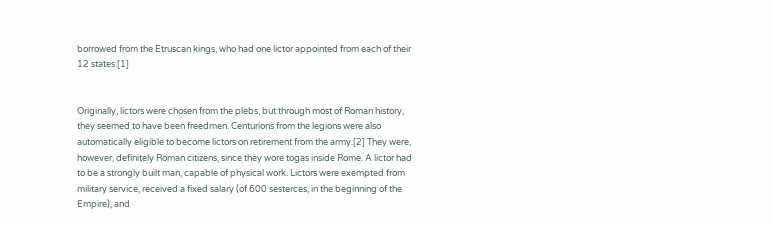borrowed from the Etruscan kings, who had one lictor appointed from each of their 12 states.[1]


Originally, lictors were chosen from the plebs, but through most of Roman history, they seemed to have been freedmen. Centurions from the legions were also automatically eligible to become lictors on retirement from the army.[2] They were, however, definitely Roman citizens, since they wore togas inside Rome. A lictor had to be a strongly built man, capable of physical work. Lictors were exempted from military service, received a fixed salary (of 600 sesterces, in the beginning of the Empire), and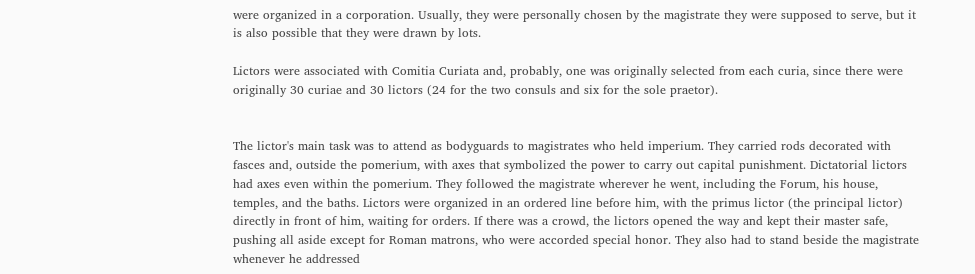were organized in a corporation. Usually, they were personally chosen by the magistrate they were supposed to serve, but it is also possible that they were drawn by lots.

Lictors were associated with Comitia Curiata and, probably, one was originally selected from each curia, since there were originally 30 curiae and 30 lictors (24 for the two consuls and six for the sole praetor).


The lictor's main task was to attend as bodyguards to magistrates who held imperium. They carried rods decorated with fasces and, outside the pomerium, with axes that symbolized the power to carry out capital punishment. Dictatorial lictors had axes even within the pomerium. They followed the magistrate wherever he went, including the Forum, his house, temples, and the baths. Lictors were organized in an ordered line before him, with the primus lictor (the principal lictor) directly in front of him, waiting for orders. If there was a crowd, the lictors opened the way and kept their master safe, pushing all aside except for Roman matrons, who were accorded special honor. They also had to stand beside the magistrate whenever he addressed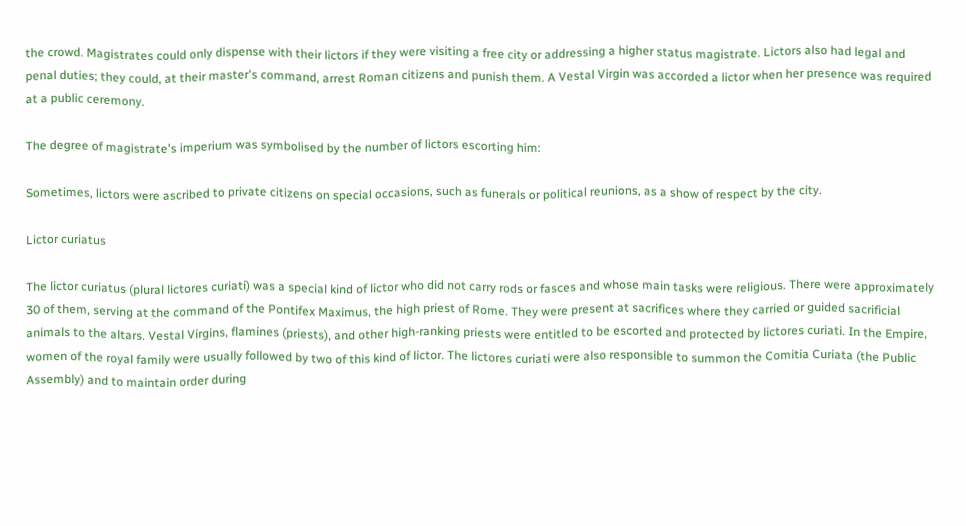the crowd. Magistrates could only dispense with their lictors if they were visiting a free city or addressing a higher status magistrate. Lictors also had legal and penal duties; they could, at their master's command, arrest Roman citizens and punish them. A Vestal Virgin was accorded a lictor when her presence was required at a public ceremony.

The degree of magistrate's imperium was symbolised by the number of lictors escorting him:

Sometimes, lictors were ascribed to private citizens on special occasions, such as funerals or political reunions, as a show of respect by the city.

Lictor curiatus

The lictor curiatus (plural lictores curiati) was a special kind of lictor who did not carry rods or fasces and whose main tasks were religious. There were approximately 30 of them, serving at the command of the Pontifex Maximus, the high priest of Rome. They were present at sacrifices where they carried or guided sacrificial animals to the altars. Vestal Virgins, flamines (priests), and other high-ranking priests were entitled to be escorted and protected by lictores curiati. In the Empire, women of the royal family were usually followed by two of this kind of lictor. The lictores curiati were also responsible to summon the Comitia Curiata (the Public Assembly) and to maintain order during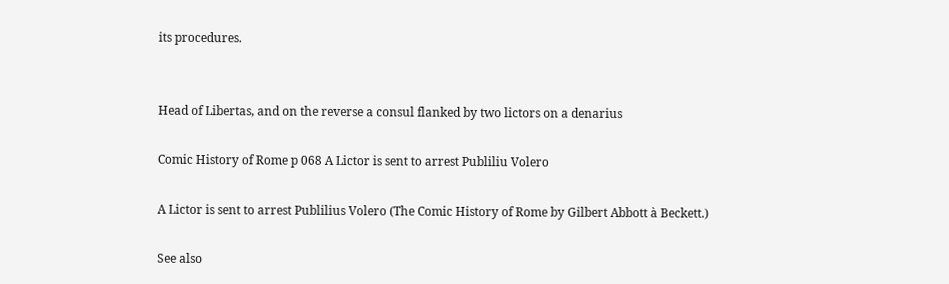its procedures.


Head of Libertas, and on the reverse a consul flanked by two lictors on a denarius

Comic History of Rome p 068 A Lictor is sent to arrest Publiliu Volero

A Lictor is sent to arrest Publilius Volero (The Comic History of Rome by Gilbert Abbott à Beckett.)

See also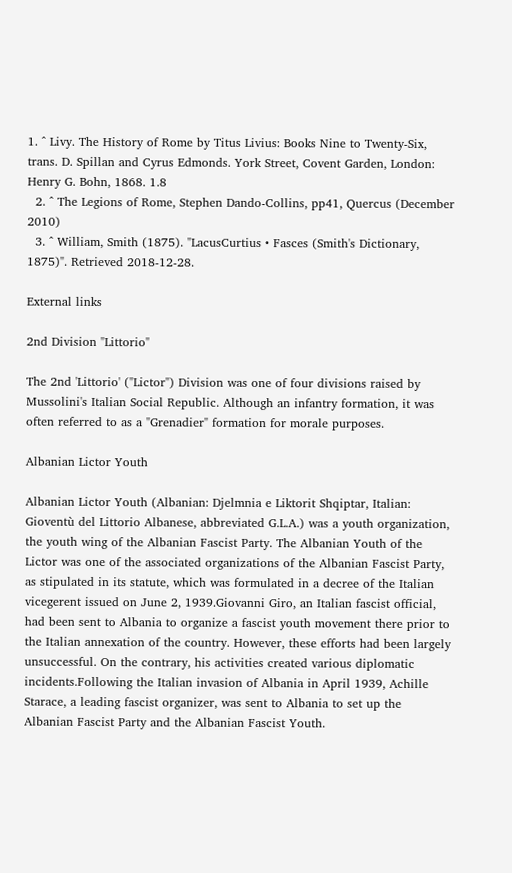1. ^ Livy. The History of Rome by Titus Livius: Books Nine to Twenty-Six, trans. D. Spillan and Cyrus Edmonds. York Street, Covent Garden, London: Henry G. Bohn, 1868. 1.8
  2. ^ The Legions of Rome, Stephen Dando-Collins, pp41, Quercus (December 2010)
  3. ^ William, Smith (1875). "LacusCurtius • Fasces (Smith's Dictionary, 1875)". Retrieved 2018-12-28.

External links

2nd Division "Littorio"

The 2nd 'Littorio' ("Lictor") Division was one of four divisions raised by Mussolini's Italian Social Republic. Although an infantry formation, it was often referred to as a "Grenadier" formation for morale purposes.

Albanian Lictor Youth

Albanian Lictor Youth (Albanian: Djelmnia e Liktorit Shqiptar, Italian: Gioventù del Littorio Albanese, abbreviated G.L.A.) was a youth organization, the youth wing of the Albanian Fascist Party. The Albanian Youth of the Lictor was one of the associated organizations of the Albanian Fascist Party, as stipulated in its statute, which was formulated in a decree of the Italian vicegerent issued on June 2, 1939.Giovanni Giro, an Italian fascist official, had been sent to Albania to organize a fascist youth movement there prior to the Italian annexation of the country. However, these efforts had been largely unsuccessful. On the contrary, his activities created various diplomatic incidents.Following the Italian invasion of Albania in April 1939, Achille Starace, a leading fascist organizer, was sent to Albania to set up the Albanian Fascist Party and the Albanian Fascist Youth.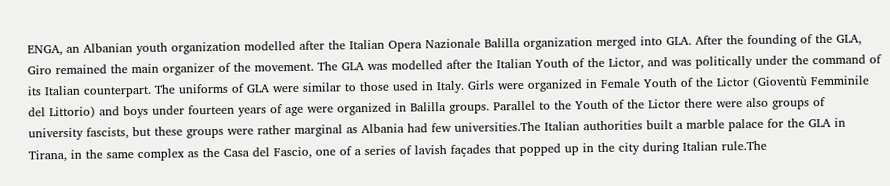ENGA, an Albanian youth organization modelled after the Italian Opera Nazionale Balilla organization merged into GLA. After the founding of the GLA, Giro remained the main organizer of the movement. The GLA was modelled after the Italian Youth of the Lictor, and was politically under the command of its Italian counterpart. The uniforms of GLA were similar to those used in Italy. Girls were organized in Female Youth of the Lictor (Gioventù Femminile del Littorio) and boys under fourteen years of age were organized in Balilla groups. Parallel to the Youth of the Lictor there were also groups of university fascists, but these groups were rather marginal as Albania had few universities.The Italian authorities built a marble palace for the GLA in Tirana, in the same complex as the Casa del Fascio, one of a series of lavish façades that popped up in the city during Italian rule.The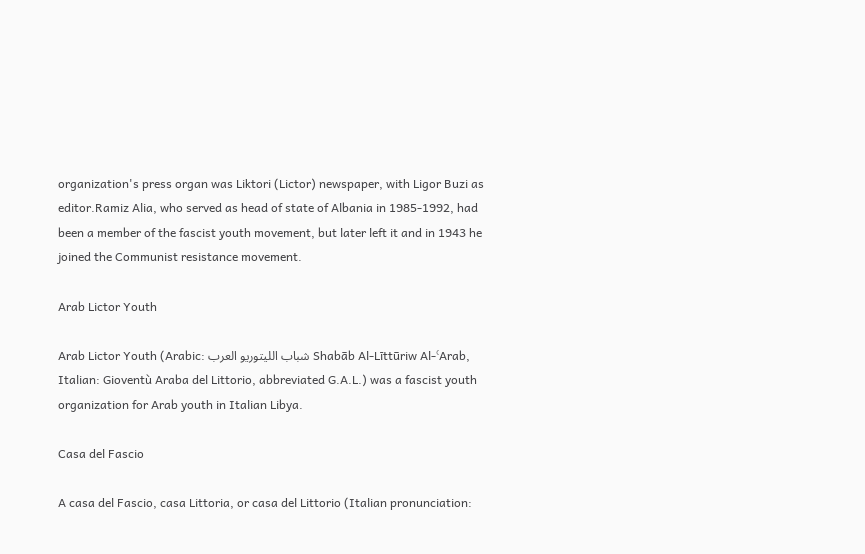organization's press organ was Liktori (Lictor) newspaper, with Ligor Buzi as editor.Ramiz Alia, who served as head of state of Albania in 1985-1992, had been a member of the fascist youth movement, but later left it and in 1943 he joined the Communist resistance movement.

Arab Lictor Youth

Arab Lictor Youth (Arabic: شباب الليتوريو العرب Shabāb Al-Līttūriw Al-ʿArab, Italian: Gioventù Araba del Littorio, abbreviated G.A.L.) was a fascist youth organization for Arab youth in Italian Libya.

Casa del Fascio

A casa del Fascio, casa Littoria, or casa del Littorio (Italian pronunciation: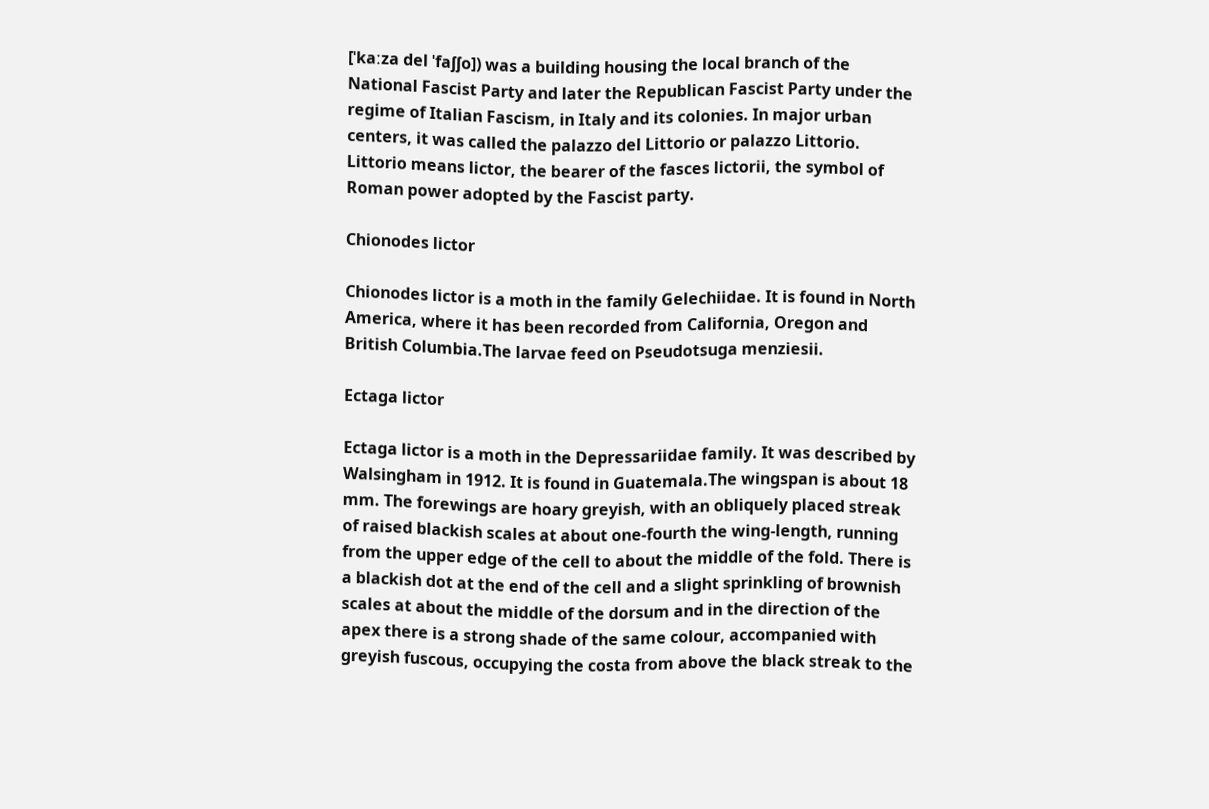[ˈkaːza del ˈfaʃʃo]) was a building housing the local branch of the National Fascist Party and later the Republican Fascist Party under the regime of Italian Fascism, in Italy and its colonies. In major urban centers, it was called the palazzo del Littorio or palazzo Littorio. Littorio means lictor, the bearer of the fasces lictorii, the symbol of Roman power adopted by the Fascist party.

Chionodes lictor

Chionodes lictor is a moth in the family Gelechiidae. It is found in North America, where it has been recorded from California, Oregon and British Columbia.The larvae feed on Pseudotsuga menziesii.

Ectaga lictor

Ectaga lictor is a moth in the Depressariidae family. It was described by Walsingham in 1912. It is found in Guatemala.The wingspan is about 18 mm. The forewings are hoary greyish, with an obliquely placed streak of raised blackish scales at about one-fourth the wing-length, running from the upper edge of the cell to about the middle of the fold. There is a blackish dot at the end of the cell and a slight sprinkling of brownish scales at about the middle of the dorsum and in the direction of the apex there is a strong shade of the same colour, accompanied with greyish fuscous, occupying the costa from above the black streak to the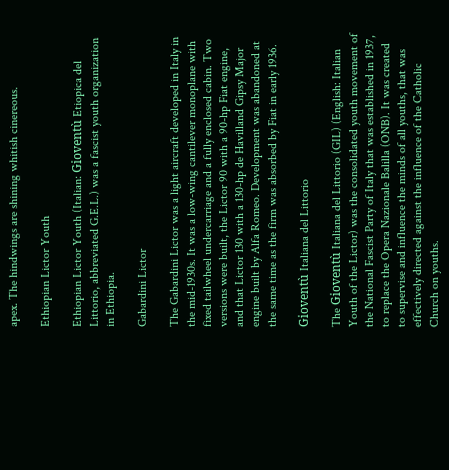apex. The hindwings are shining whitish cinereous.

Ethiopian Lictor Youth

Ethiopian Lictor Youth (Italian: Gioventù Etiopica del Littorio, abbreviated G.E.L.) was a fascist youth organization in Ethiopia.

Gabardini Lictor

The Gabardini Lictor was a light aircraft developed in Italy in the mid-1930s. It was a low-wing cantilever monoplane with fixed tailwheel undercarriage and a fully enclosed cabin. Two versions were built, the Lictor 90 with a 90-hp Fiat engine, and that Lictor 130 with a 130-hp de Havilland Gipsy Major engine built by Alfa Romeo. Development was abandoned at the same time as the firm was absorbed by Fiat in early 1936.

Gioventù Italiana del Littorio

The Gioventù Italiana del Littorio (GIL) (English: Italian Youth of the Lictor) was the consolidated youth movement of the National Fascist Party of Italy that was established in 1937, to replace the Opera Nazionale Balilla (ONB). It was created to supervise and influence the minds of all youths, that was effectively directed against the influence of the Catholic Church on youths.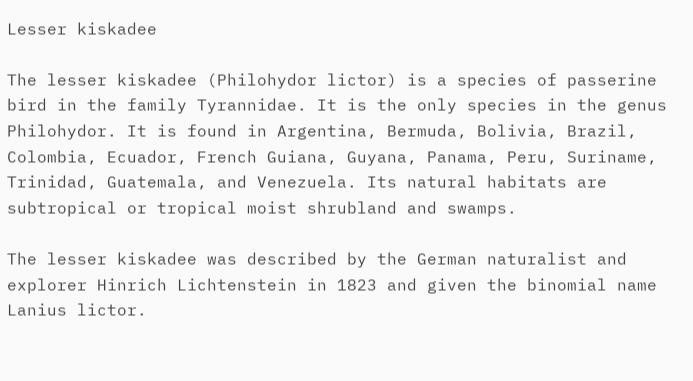Lesser kiskadee

The lesser kiskadee (Philohydor lictor) is a species of passerine bird in the family Tyrannidae. It is the only species in the genus Philohydor. It is found in Argentina, Bermuda, Bolivia, Brazil, Colombia, Ecuador, French Guiana, Guyana, Panama, Peru, Suriname, Trinidad, Guatemala, and Venezuela. Its natural habitats are subtropical or tropical moist shrubland and swamps.

The lesser kiskadee was described by the German naturalist and explorer Hinrich Lichtenstein in 1823 and given the binomial name Lanius lictor.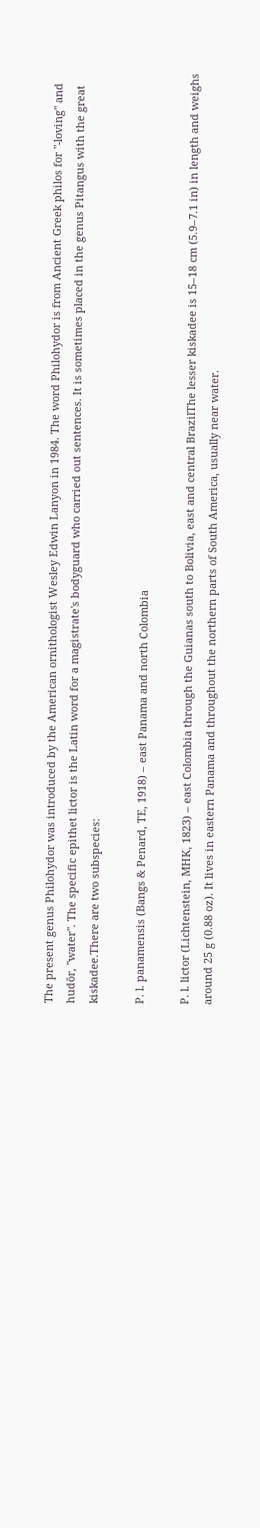The present genus Philohydor was introduced by the American ornithologist Wesley Edwin Lanyon in 1984. The word Philohydor is from Ancient Greek philos for "-loving" and hudōr, "water". The specific epithet lictor is the Latin word for a magistrate's bodyguard who carried out sentences. It is sometimes placed in the genus Pitangus with the great kiskadee.There are two subspecies:

P. l. panamensis (Bangs & Penard, TE, 1918) – east Panama and north Colombia

P. l. lictor (Lichtenstein, MHK, 1823) – east Colombia through the Guianas south to Bolivia, east and central BrazilThe lesser kiskadee is 15–18 cm (5.9–7.1 in) in length and weighs around 25 g (0.88 oz). It lives in eastern Panama and throughout the northern parts of South America, usually near water.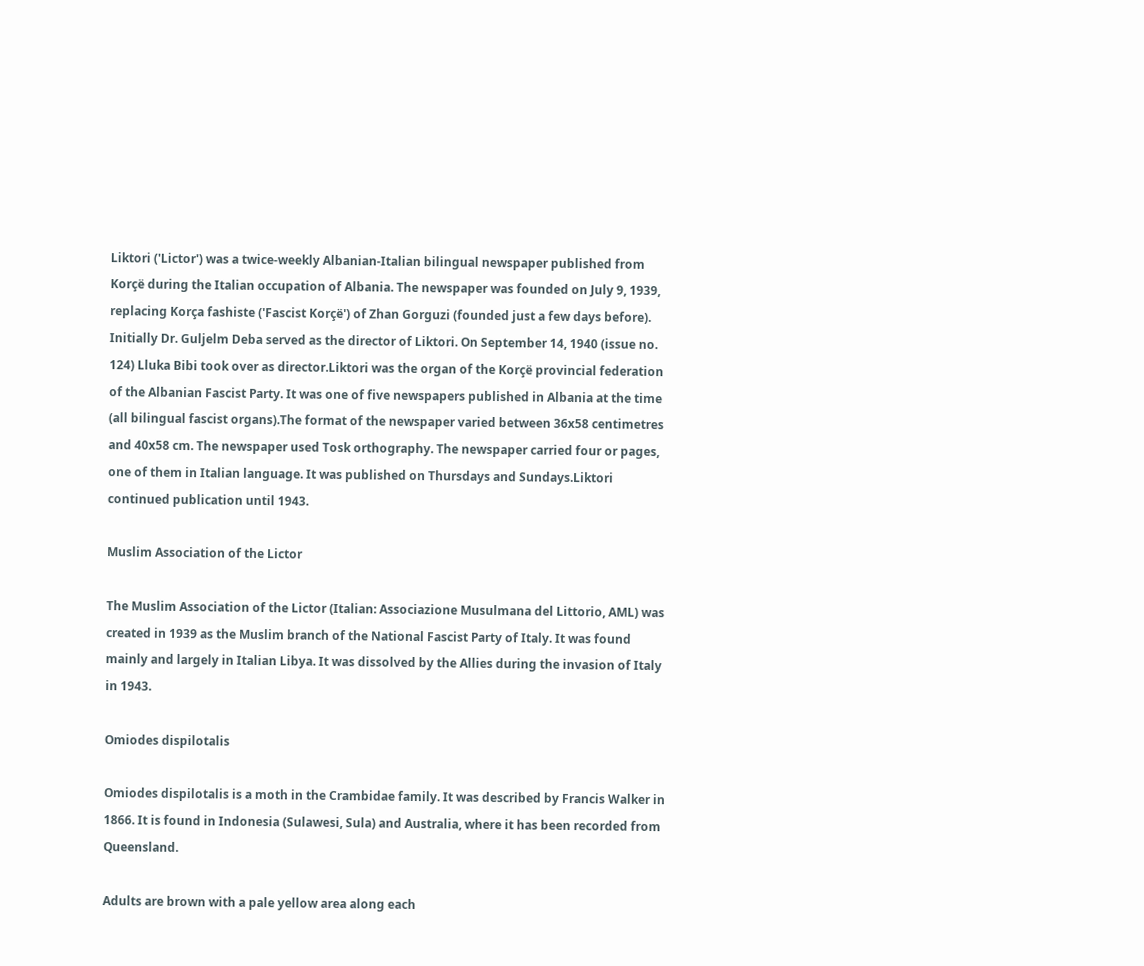Liktori ('Lictor') was a twice-weekly Albanian-Italian bilingual newspaper published from Korçë during the Italian occupation of Albania. The newspaper was founded on July 9, 1939, replacing Korça fashiste ('Fascist Korçë') of Zhan Gorguzi (founded just a few days before). Initially Dr. Guljelm Deba served as the director of Liktori. On September 14, 1940 (issue no. 124) Lluka Bibi took over as director.Liktori was the organ of the Korçë provincial federation of the Albanian Fascist Party. It was one of five newspapers published in Albania at the time (all bilingual fascist organs).The format of the newspaper varied between 36x58 centimetres and 40x58 cm. The newspaper used Tosk orthography. The newspaper carried four or pages, one of them in Italian language. It was published on Thursdays and Sundays.Liktori continued publication until 1943.

Muslim Association of the Lictor

The Muslim Association of the Lictor (Italian: Associazione Musulmana del Littorio, AML) was created in 1939 as the Muslim branch of the National Fascist Party of Italy. It was found mainly and largely in Italian Libya. It was dissolved by the Allies during the invasion of Italy in 1943.

Omiodes dispilotalis

Omiodes dispilotalis is a moth in the Crambidae family. It was described by Francis Walker in 1866. It is found in Indonesia (Sulawesi, Sula) and Australia, where it has been recorded from Queensland.

Adults are brown with a pale yellow area along each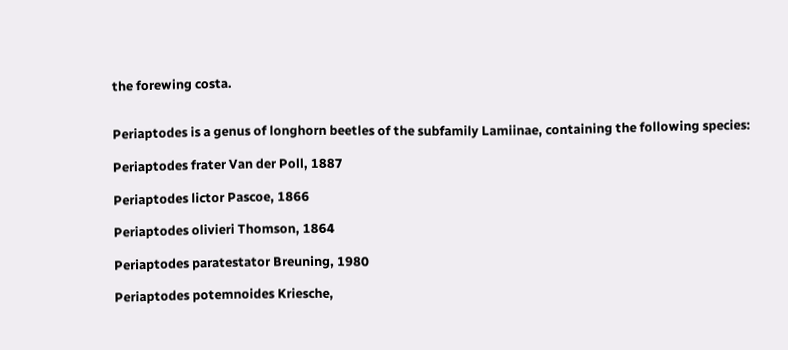the forewing costa.


Periaptodes is a genus of longhorn beetles of the subfamily Lamiinae, containing the following species:

Periaptodes frater Van der Poll, 1887

Periaptodes lictor Pascoe, 1866

Periaptodes olivieri Thomson, 1864

Periaptodes paratestator Breuning, 1980

Periaptodes potemnoides Kriesche,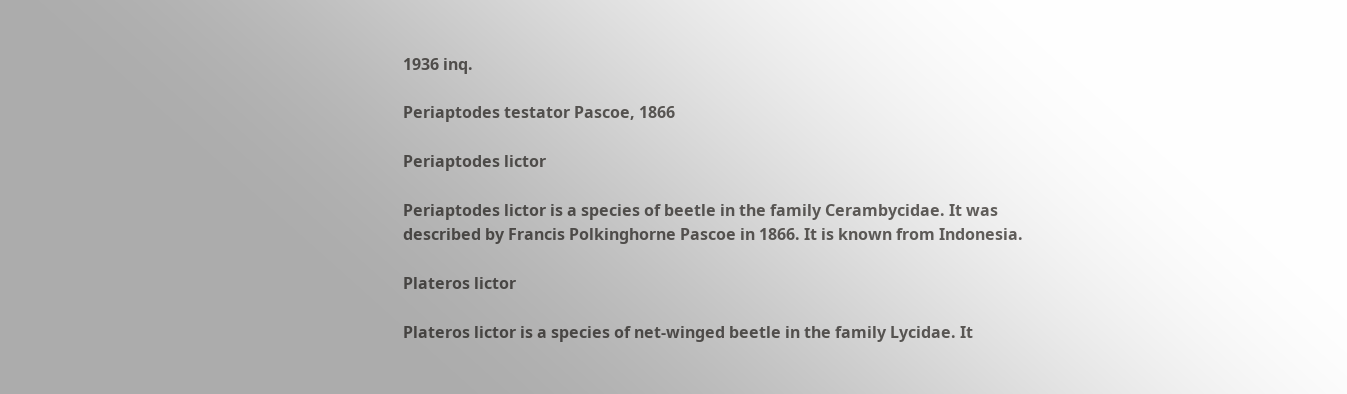1936 inq.

Periaptodes testator Pascoe, 1866

Periaptodes lictor

Periaptodes lictor is a species of beetle in the family Cerambycidae. It was described by Francis Polkinghorne Pascoe in 1866. It is known from Indonesia.

Plateros lictor

Plateros lictor is a species of net-winged beetle in the family Lycidae. It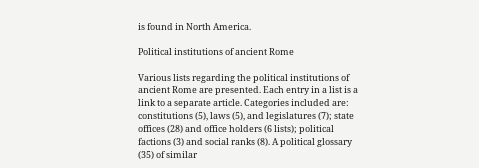is found in North America.

Political institutions of ancient Rome

Various lists regarding the political institutions of ancient Rome are presented. Each entry in a list is a link to a separate article. Categories included are: constitutions (5), laws (5), and legislatures (7); state offices (28) and office holders (6 lists); political factions (3) and social ranks (8). A political glossary (35) of similar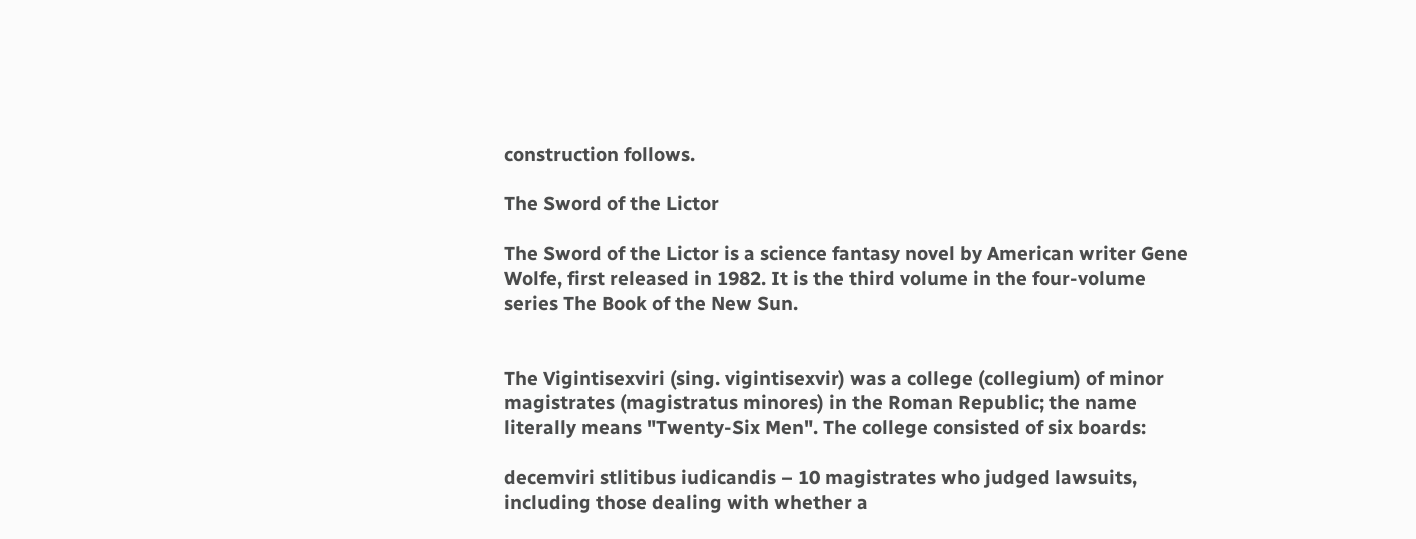construction follows.

The Sword of the Lictor

The Sword of the Lictor is a science fantasy novel by American writer Gene Wolfe, first released in 1982. It is the third volume in the four-volume series The Book of the New Sun.


The Vigintisexviri (sing. vigintisexvir) was a college (collegium) of minor magistrates (magistratus minores) in the Roman Republic; the name literally means "Twenty-Six Men". The college consisted of six boards:

decemviri stlitibus iudicandis – 10 magistrates who judged lawsuits, including those dealing with whether a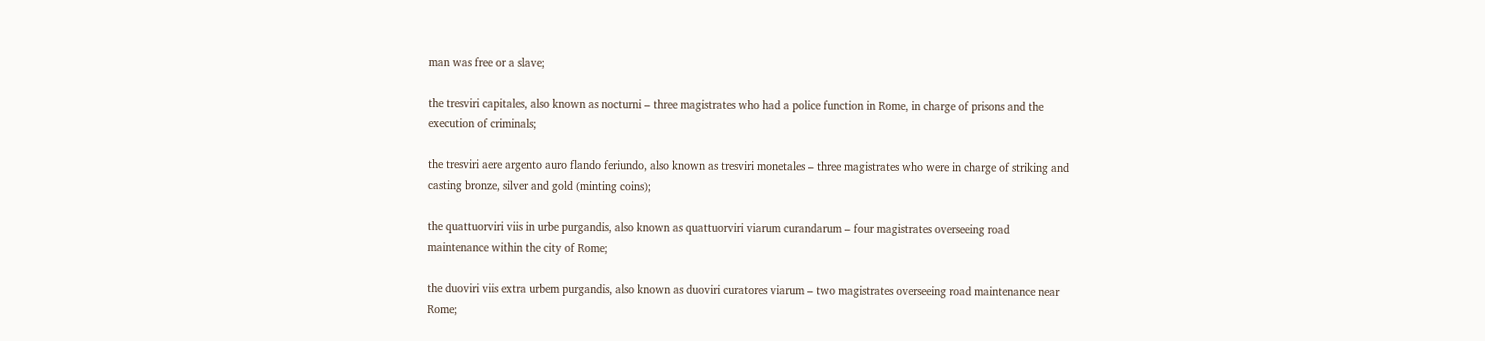man was free or a slave;

the tresviri capitales, also known as nocturni – three magistrates who had a police function in Rome, in charge of prisons and the execution of criminals;

the tresviri aere argento auro flando feriundo, also known as tresviri monetales – three magistrates who were in charge of striking and casting bronze, silver and gold (minting coins);

the quattuorviri viis in urbe purgandis, also known as quattuorviri viarum curandarum – four magistrates overseeing road maintenance within the city of Rome;

the duoviri viis extra urbem purgandis, also known as duoviri curatores viarum – two magistrates overseeing road maintenance near Rome;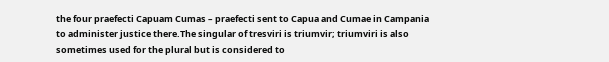the four praefecti Capuam Cumas – praefecti sent to Capua and Cumae in Campania to administer justice there.The singular of tresviri is triumvir; triumviri is also sometimes used for the plural but is considered to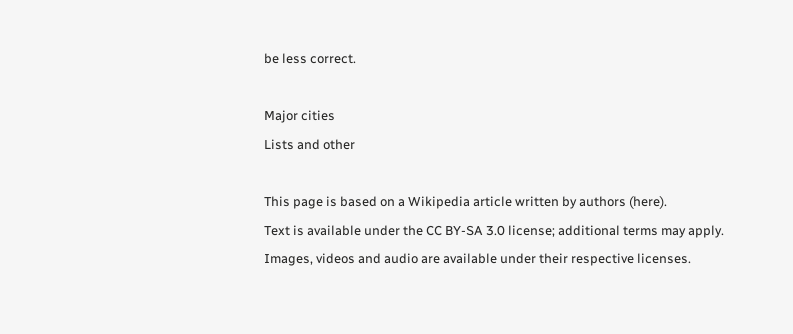be less correct.

Major cities
Lists and other

This page is based on a Wikipedia article written by authors (here).
Text is available under the CC BY-SA 3.0 license; additional terms may apply.
Images, videos and audio are available under their respective licenses.